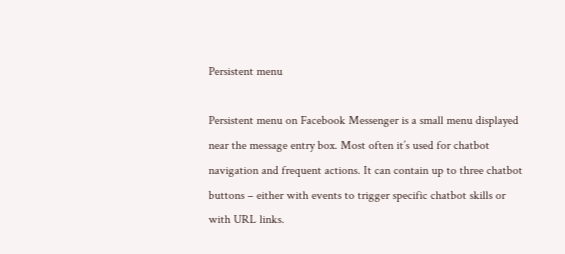Persistent menu

Persistent menu on Facebook Messenger is a small menu displayed near the message entry box. Most often it’s used for chatbot navigation and frequent actions. It can contain up to three chatbot buttons – either with events to trigger specific chatbot skills or with URL links.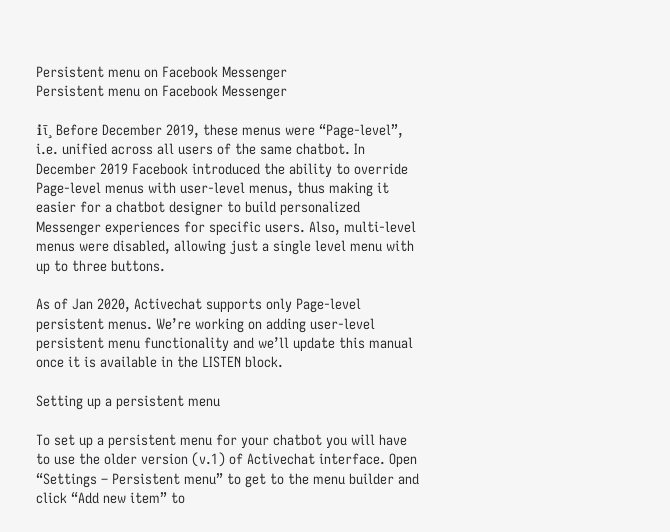Persistent menu on Facebook Messenger
Persistent menu on Facebook Messenger

ℹī¸ Before December 2019, these menus were “Page-level”, i.e. unified across all users of the same chatbot. In December 2019 Facebook introduced the ability to override Page-level menus with user-level menus, thus making it easier for a chatbot designer to build personalized Messenger experiences for specific users. Also, multi-level menus were disabled, allowing just a single level menu with up to three buttons.

As of Jan 2020, Activechat supports only Page-level persistent menus. We’re working on adding user-level persistent menu functionality and we’ll update this manual once it is available in the LISTEN block.

Setting up a persistent menu

To set up a persistent menu for your chatbot you will have to use the older version (v.1) of Activechat interface. Open “Settings – Persistent menu” to get to the menu builder and click “Add new item” to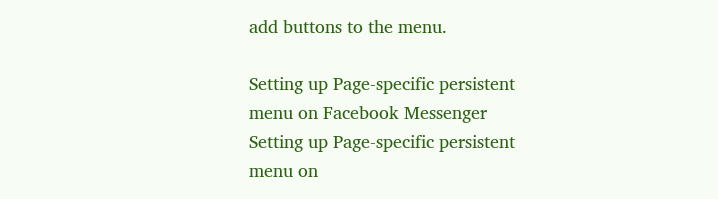add buttons to the menu.

Setting up Page-specific persistent menu on Facebook Messenger
Setting up Page-specific persistent menu on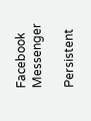Facebook Messenger

Persistent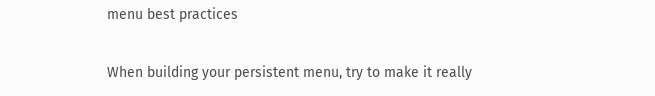menu best practices

When building your persistent menu, try to make it really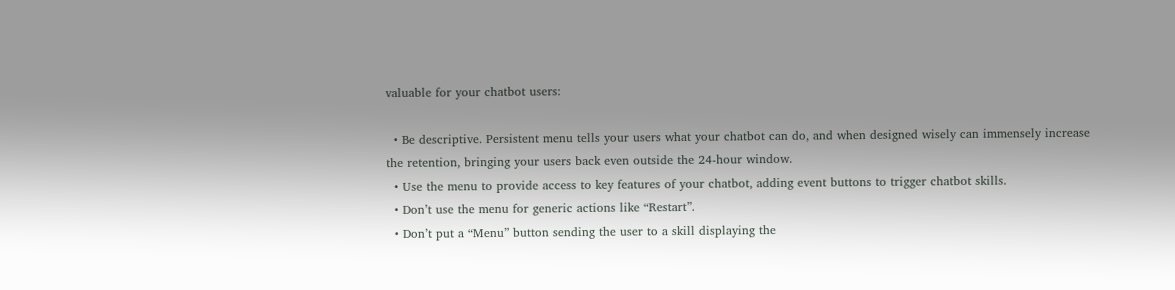valuable for your chatbot users:

  • Be descriptive. Persistent menu tells your users what your chatbot can do, and when designed wisely can immensely increase the retention, bringing your users back even outside the 24-hour window.
  • Use the menu to provide access to key features of your chatbot, adding event buttons to trigger chatbot skills.
  • Don’t use the menu for generic actions like “Restart”.
  • Don’t put a “Menu” button sending the user to a skill displaying the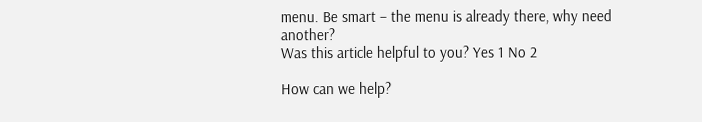menu. Be smart – the menu is already there, why need another?
Was this article helpful to you? Yes 1 No 2

How can we help?